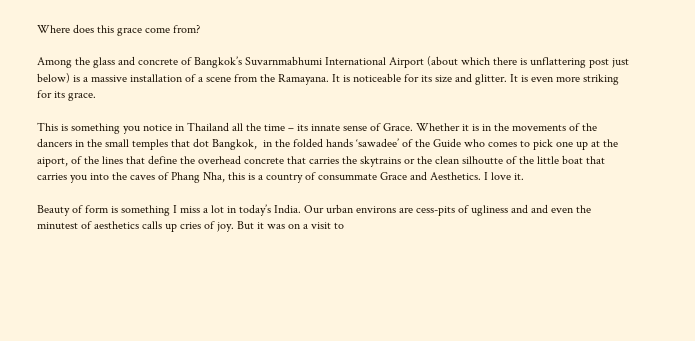Where does this grace come from?

Among the glass and concrete of Bangkok’s Suvarnmabhumi International Airport (about which there is unflattering post just below) is a massive installation of a scene from the Ramayana. It is noticeable for its size and glitter. It is even more striking for its grace.

This is something you notice in Thailand all the time – its innate sense of Grace. Whether it is in the movements of the dancers in the small temples that dot Bangkok,  in the folded hands ‘sawadee’ of the Guide who comes to pick one up at the aiport, of the lines that define the overhead concrete that carries the skytrains or the clean silhoutte of the little boat that carries you into the caves of Phang Nha, this is a country of consummate Grace and Aesthetics. I love it.

Beauty of form is something I miss a lot in today’s India. Our urban environs are cess-pits of ugliness and and even the minutest of aesthetics calls up cries of joy. But it was on a visit to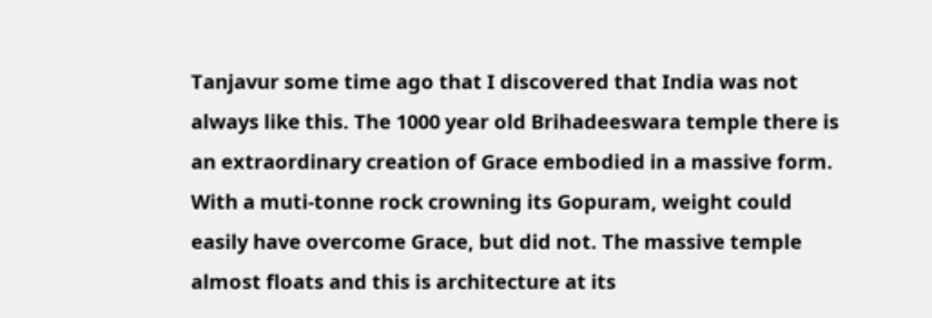Tanjavur some time ago that I discovered that India was not always like this. The 1000 year old Brihadeeswara temple there is an extraordinary creation of Grace embodied in a massive form. With a muti-tonne rock crowning its Gopuram, weight could easily have overcome Grace, but did not. The massive temple almost floats and this is architecture at its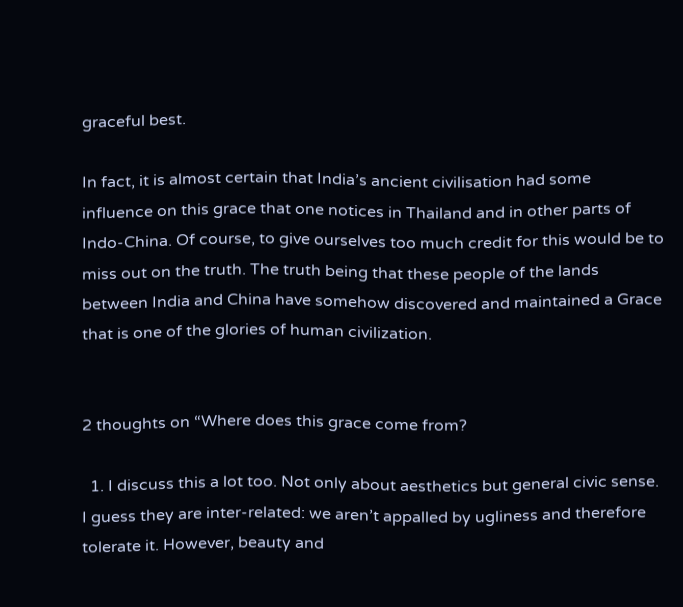graceful best.

In fact, it is almost certain that India’s ancient civilisation had some influence on this grace that one notices in Thailand and in other parts of Indo-China. Of course, to give ourselves too much credit for this would be to miss out on the truth. The truth being that these people of the lands between India and China have somehow discovered and maintained a Grace that is one of the glories of human civilization.


2 thoughts on “Where does this grace come from?

  1. I discuss this a lot too. Not only about aesthetics but general civic sense. I guess they are inter-related: we aren’t appalled by ugliness and therefore tolerate it. However, beauty and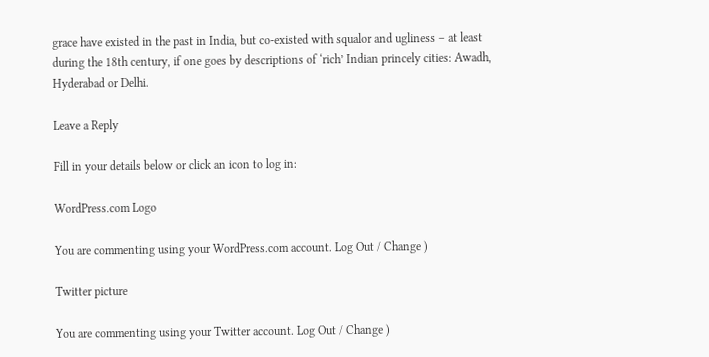grace have existed in the past in India, but co-existed with squalor and ugliness – at least during the 18th century, if one goes by descriptions of ‘rich’ Indian princely cities: Awadh, Hyderabad or Delhi.

Leave a Reply

Fill in your details below or click an icon to log in:

WordPress.com Logo

You are commenting using your WordPress.com account. Log Out / Change )

Twitter picture

You are commenting using your Twitter account. Log Out / Change )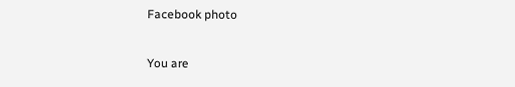Facebook photo

You are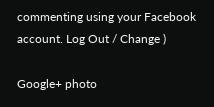commenting using your Facebook account. Log Out / Change )

Google+ photo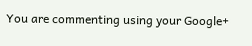You are commenting using your Google+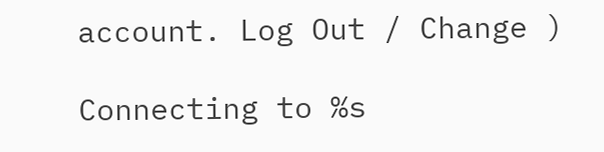account. Log Out / Change )

Connecting to %s